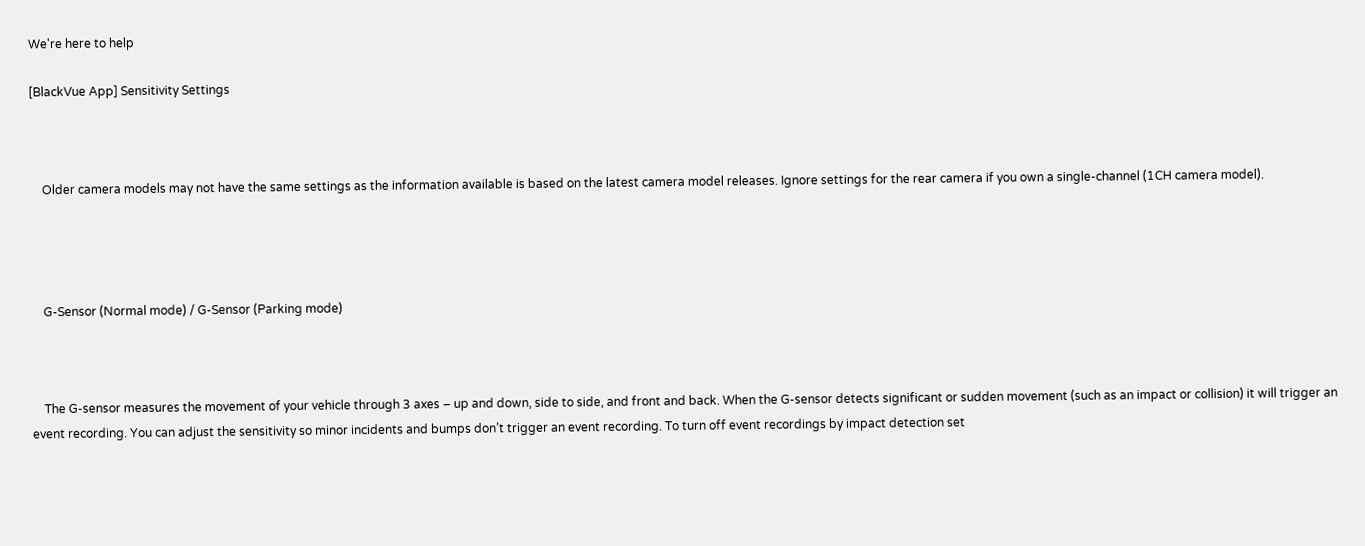We're here to help

[BlackVue App] Sensitivity Settings



    Older camera models may not have the same settings as the information available is based on the latest camera model releases. Ignore settings for the rear camera if you own a single-channel (1CH camera model).




    G-Sensor (Normal mode) / G-Sensor (Parking mode)



    The G-sensor measures the movement of your vehicle through 3 axes – up and down, side to side, and front and back. When the G-sensor detects significant or sudden movement (such as an impact or collision) it will trigger an event recording. You can adjust the sensitivity so minor incidents and bumps don’t trigger an event recording. To turn off event recordings by impact detection set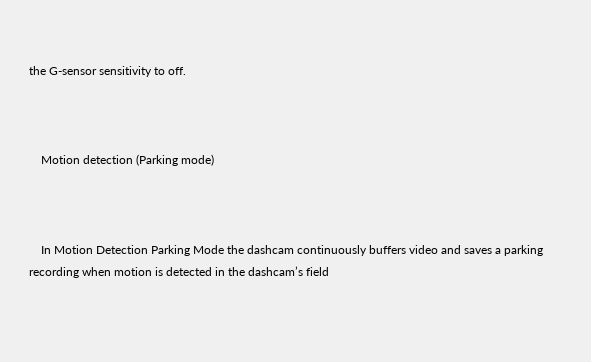the G-sensor sensitivity to off.



    Motion detection (Parking mode)



    In Motion Detection Parking Mode the dashcam continuously buffers video and saves a parking recording when motion is detected in the dashcam’s field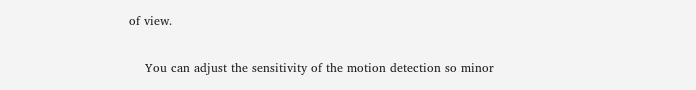of view.

    You can adjust the sensitivity of the motion detection so minor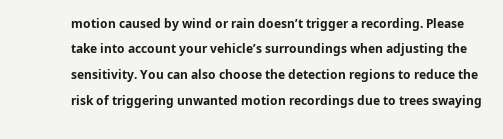motion caused by wind or rain doesn’t trigger a recording. Please take into account your vehicle’s surroundings when adjusting the sensitivity. You can also choose the detection regions to reduce the risk of triggering unwanted motion recordings due to trees swaying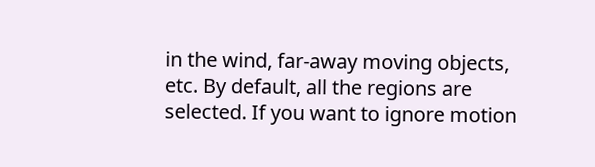in the wind, far-away moving objects, etc. By default, all the regions are selected. If you want to ignore motion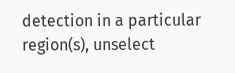detection in a particular region(s), unselect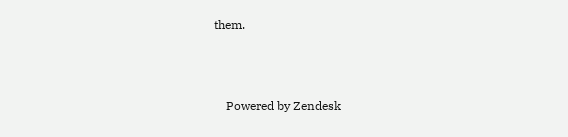them.



    Powered by Zendesk